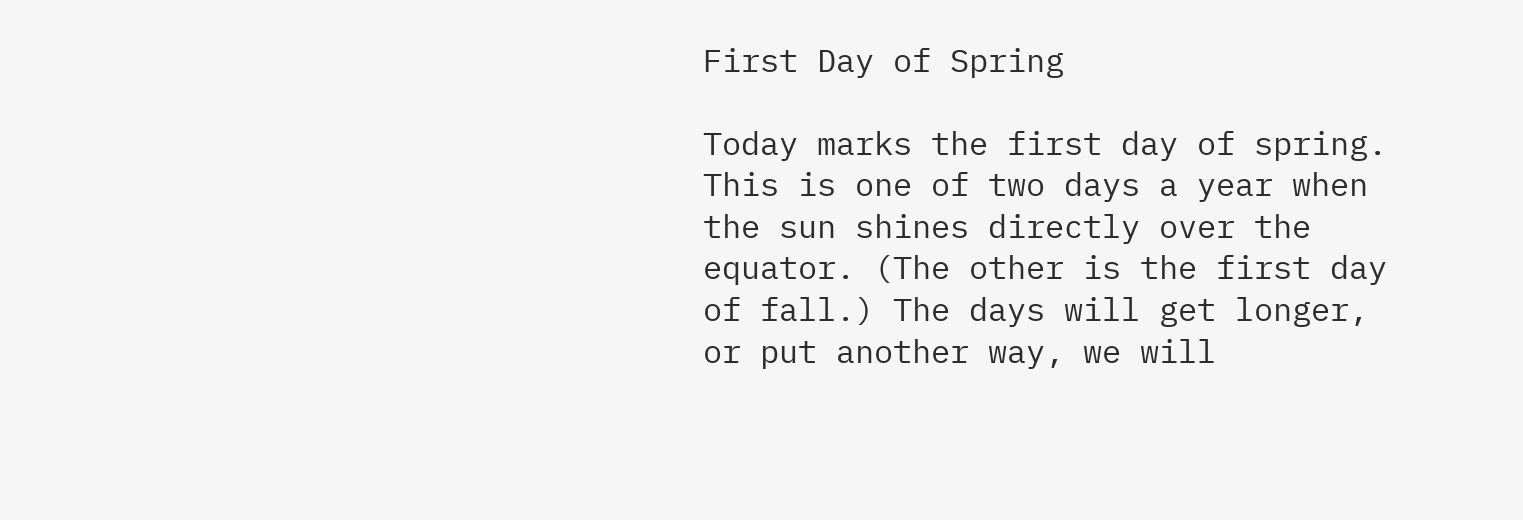First Day of Spring

Today marks the first day of spring. This is one of two days a year when the sun shines directly over the equator. (The other is the first day of fall.) The days will get longer, or put another way, we will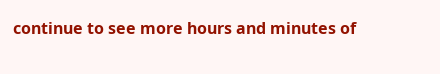continue to see more hours and minutes of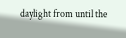daylight from until the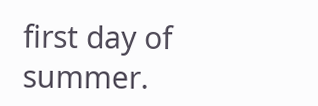first day of summer.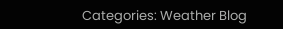Categories: Weather Blog